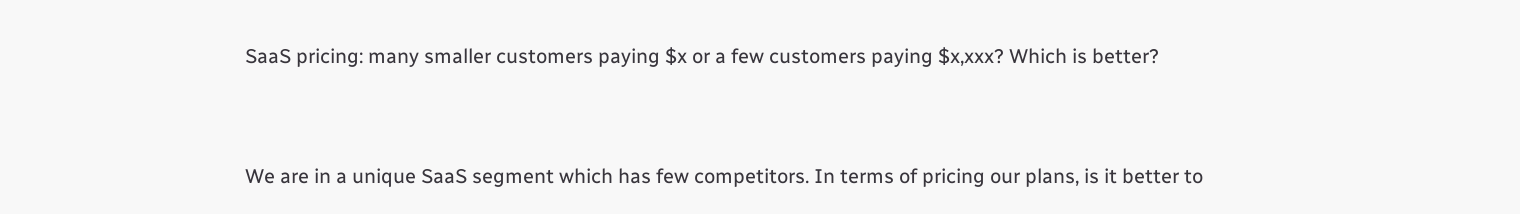SaaS pricing: many smaller customers paying $x or a few customers paying $x,xxx? Which is better?


We are in a unique SaaS segment which has few competitors. In terms of pricing our plans, is it better to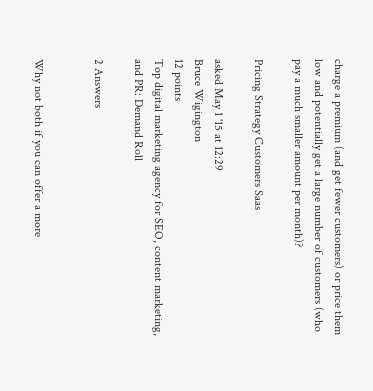charge a premium (and get fewer customers) or price them low and potentially get a large number of customers (who pay a much smaller amount per month)?

Pricing Strategy Customers Saas

asked May 1 '15 at 12:29
Bruce Wigington
12 points
Top digital marketing agency for SEO, content marketing, and PR: Demand Roll

2 Answers


Why not both if you can offer a more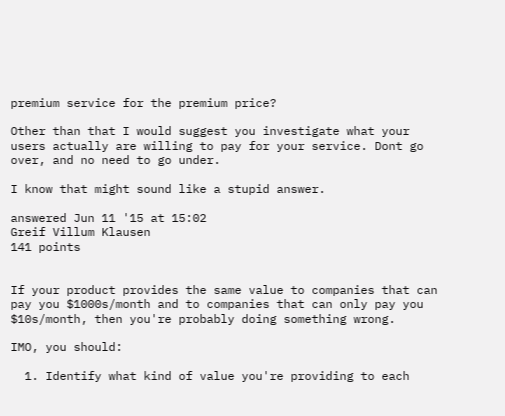premium service for the premium price?

Other than that I would suggest you investigate what your users actually are willing to pay for your service. Dont go over, and no need to go under.

I know that might sound like a stupid answer.

answered Jun 11 '15 at 15:02
Greif Villum Klausen
141 points


If your product provides the same value to companies that can pay you $1000s/month and to companies that can only pay you $10s/month, then you're probably doing something wrong.

IMO, you should:

  1. Identify what kind of value you're providing to each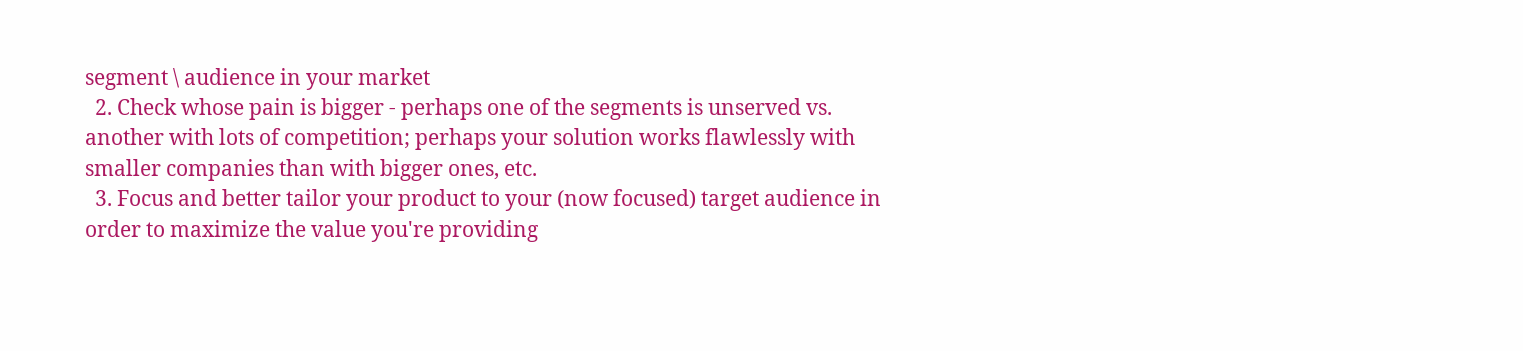segment \ audience in your market
  2. Check whose pain is bigger - perhaps one of the segments is unserved vs. another with lots of competition; perhaps your solution works flawlessly with smaller companies than with bigger ones, etc.
  3. Focus and better tailor your product to your (now focused) target audience in order to maximize the value you're providing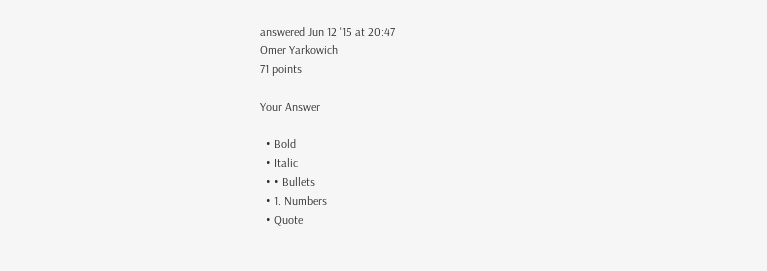answered Jun 12 '15 at 20:47
Omer Yarkowich
71 points

Your Answer

  • Bold
  • Italic
  • • Bullets
  • 1. Numbers
  • Quote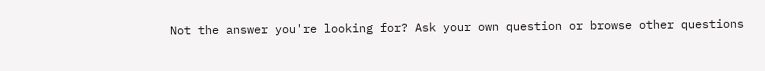Not the answer you're looking for? Ask your own question or browse other questions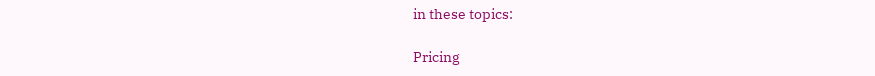in these topics:

Pricing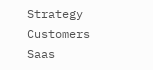Strategy Customers Saas